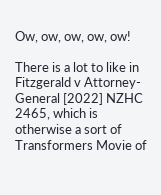Ow, ow, ow, ow, ow!

There is a lot to like in Fitzgerald v Attorney-General [2022] NZHC 2465, which is otherwise a sort of Transformers Movie of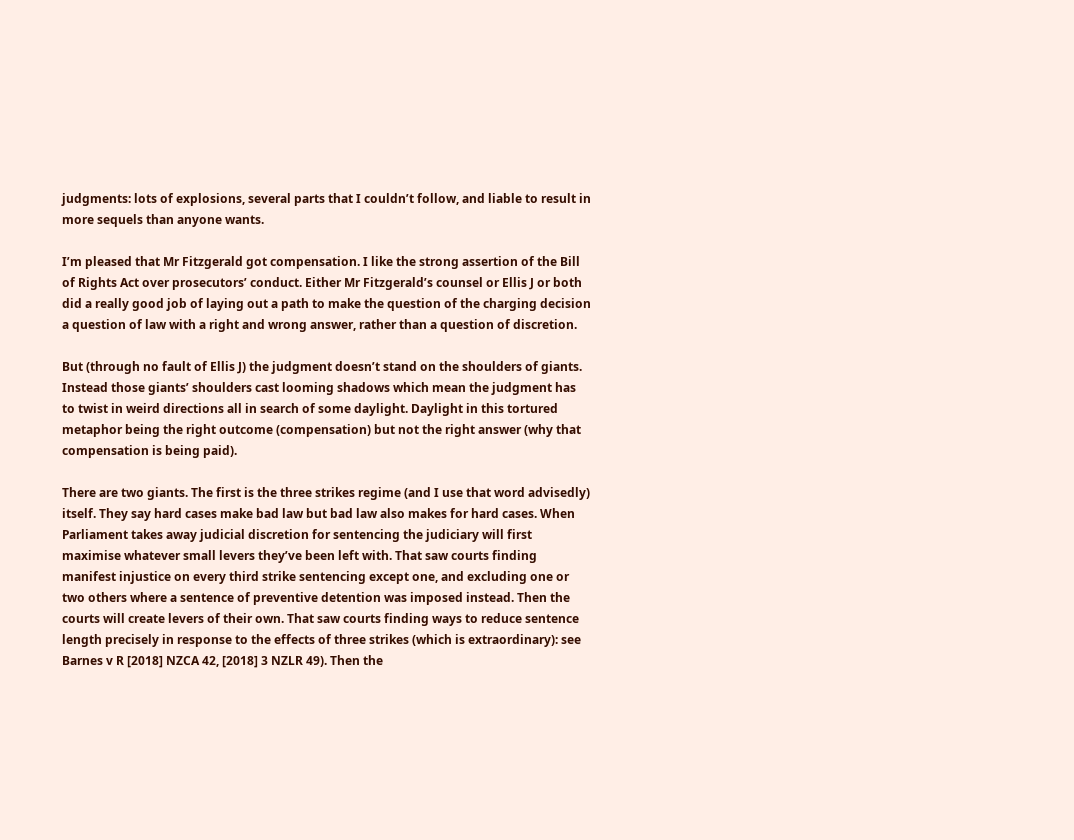judgments: lots of explosions, several parts that I couldn’t follow, and liable to result in more sequels than anyone wants.

I’m pleased that Mr Fitzgerald got compensation. I like the strong assertion of the Bill of Rights Act over prosecutors’ conduct. Either Mr Fitzgerald’s counsel or Ellis J or both did a really good job of laying out a path to make the question of the charging decision a question of law with a right and wrong answer, rather than a question of discretion.

But (through no fault of Ellis J) the judgment doesn’t stand on the shoulders of giants. Instead those giants’ shoulders cast looming shadows which mean the judgment has to twist in weird directions all in search of some daylight. Daylight in this tortured metaphor being the right outcome (compensation) but not the right answer (why that compensation is being paid).

There are two giants. The first is the three strikes regime (and I use that word advisedly) itself. They say hard cases make bad law but bad law also makes for hard cases. When Parliament takes away judicial discretion for sentencing the judiciary will first maximise whatever small levers they’ve been left with. That saw courts finding manifest injustice on every third strike sentencing except one, and excluding one or two others where a sentence of preventive detention was imposed instead. Then the courts will create levers of their own. That saw courts finding ways to reduce sentence length precisely in response to the effects of three strikes (which is extraordinary): see Barnes v R [2018] NZCA 42, [2018] 3 NZLR 49). Then the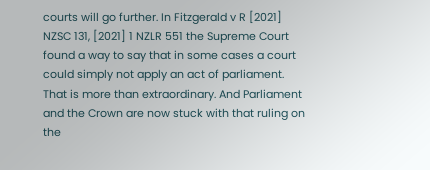courts will go further. In Fitzgerald v R [2021] NZSC 131, [2021] 1 NZLR 551 the Supreme Court found a way to say that in some cases a court could simply not apply an act of parliament. That is more than extraordinary. And Parliament and the Crown are now stuck with that ruling on the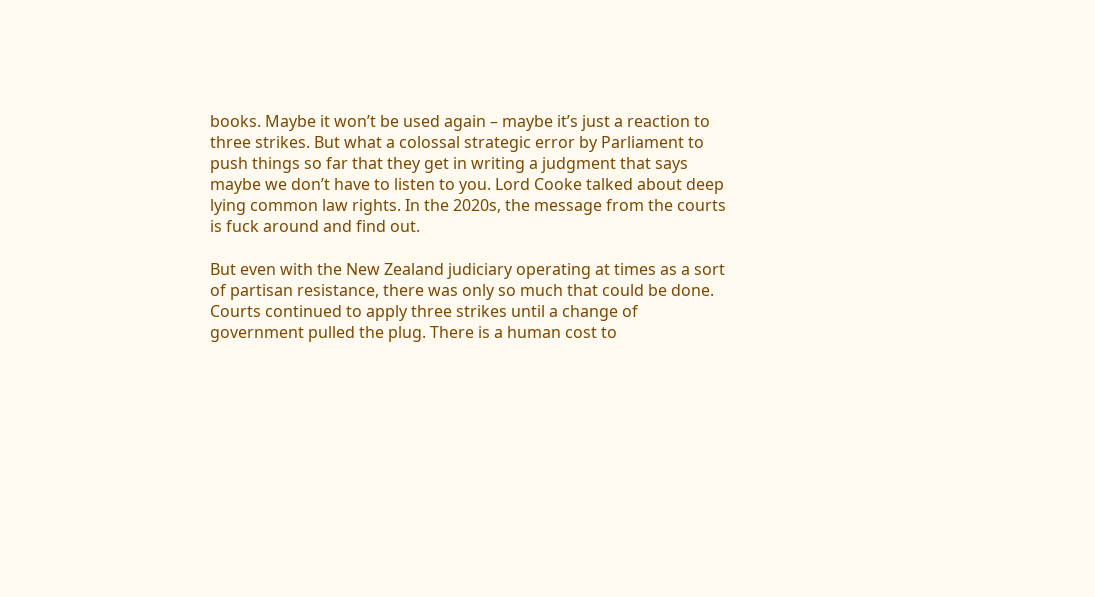books. Maybe it won’t be used again – maybe it’s just a reaction to three strikes. But what a colossal strategic error by Parliament to push things so far that they get in writing a judgment that says maybe we don’t have to listen to you. Lord Cooke talked about deep lying common law rights. In the 2020s, the message from the courts is fuck around and find out.

But even with the New Zealand judiciary operating at times as a sort of partisan resistance, there was only so much that could be done. Courts continued to apply three strikes until a change of government pulled the plug. There is a human cost to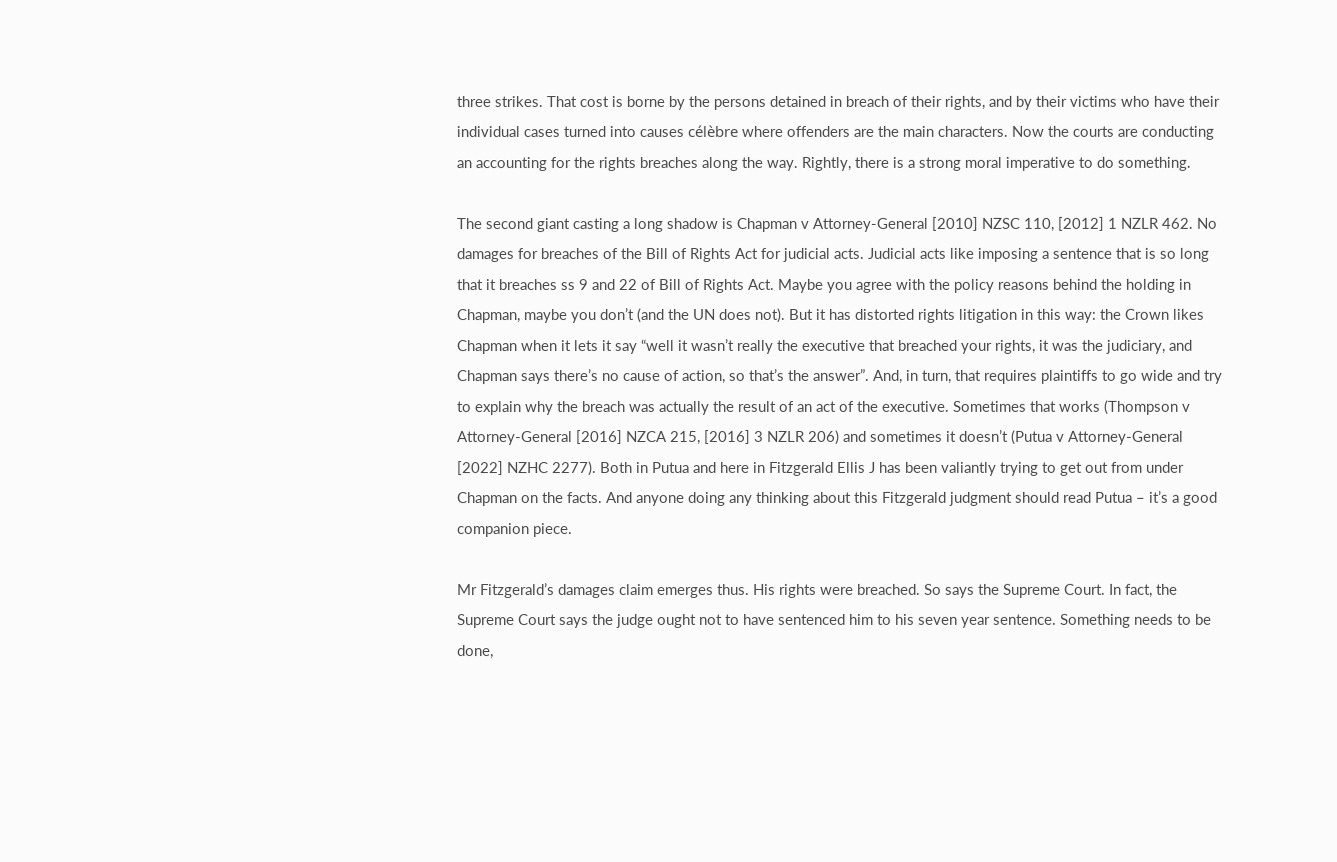three strikes. That cost is borne by the persons detained in breach of their rights, and by their victims who have their individual cases turned into causes célèbre where offenders are the main characters. Now the courts are conducting an accounting for the rights breaches along the way. Rightly, there is a strong moral imperative to do something.

The second giant casting a long shadow is Chapman v Attorney-General [2010] NZSC 110, [2012] 1 NZLR 462. No damages for breaches of the Bill of Rights Act for judicial acts. Judicial acts like imposing a sentence that is so long that it breaches ss 9 and 22 of Bill of Rights Act. Maybe you agree with the policy reasons behind the holding in Chapman, maybe you don’t (and the UN does not). But it has distorted rights litigation in this way: the Crown likes Chapman when it lets it say “well it wasn’t really the executive that breached your rights, it was the judiciary, and Chapman says there’s no cause of action, so that’s the answer”. And, in turn, that requires plaintiffs to go wide and try to explain why the breach was actually the result of an act of the executive. Sometimes that works (Thompson v Attorney-General [2016] NZCA 215, [2016] 3 NZLR 206) and sometimes it doesn’t (Putua v Attorney-General [2022] NZHC 2277). Both in Putua and here in Fitzgerald Ellis J has been valiantly trying to get out from under Chapman on the facts. And anyone doing any thinking about this Fitzgerald judgment should read Putua – it’s a good companion piece.

Mr Fitzgerald’s damages claim emerges thus. His rights were breached. So says the Supreme Court. In fact, the Supreme Court says the judge ought not to have sentenced him to his seven year sentence. Something needs to be done,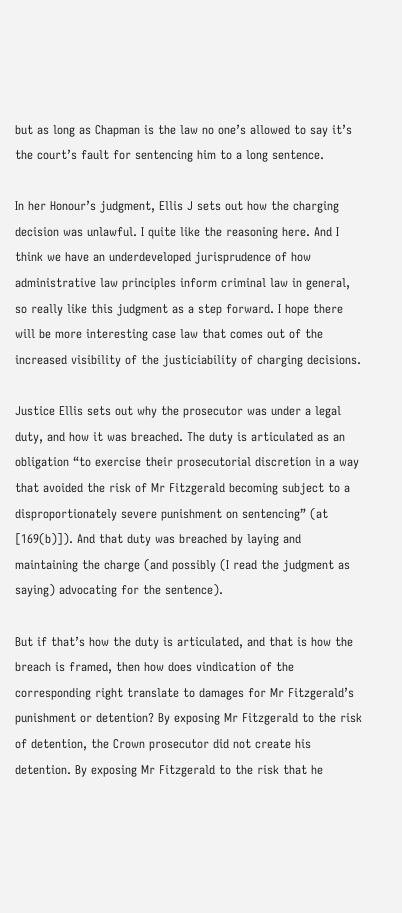but as long as Chapman is the law no one’s allowed to say it’s the court’s fault for sentencing him to a long sentence.

In her Honour’s judgment, Ellis J sets out how the charging decision was unlawful. I quite like the reasoning here. And I think we have an underdeveloped jurisprudence of how administrative law principles inform criminal law in general, so really like this judgment as a step forward. I hope there will be more interesting case law that comes out of the increased visibility of the justiciability of charging decisions.

Justice Ellis sets out why the prosecutor was under a legal duty, and how it was breached. The duty is articulated as an obligation “to exercise their prosecutorial discretion in a way that avoided the risk of Mr Fitzgerald becoming subject to a disproportionately severe punishment on sentencing” (at [169(b)]). And that duty was breached by laying and maintaining the charge (and possibly (I read the judgment as saying) advocating for the sentence).

But if that’s how the duty is articulated, and that is how the breach is framed, then how does vindication of the corresponding right translate to damages for Mr Fitzgerald’s punishment or detention? By exposing Mr Fitzgerald to the risk of detention, the Crown prosecutor did not create his detention. By exposing Mr Fitzgerald to the risk that he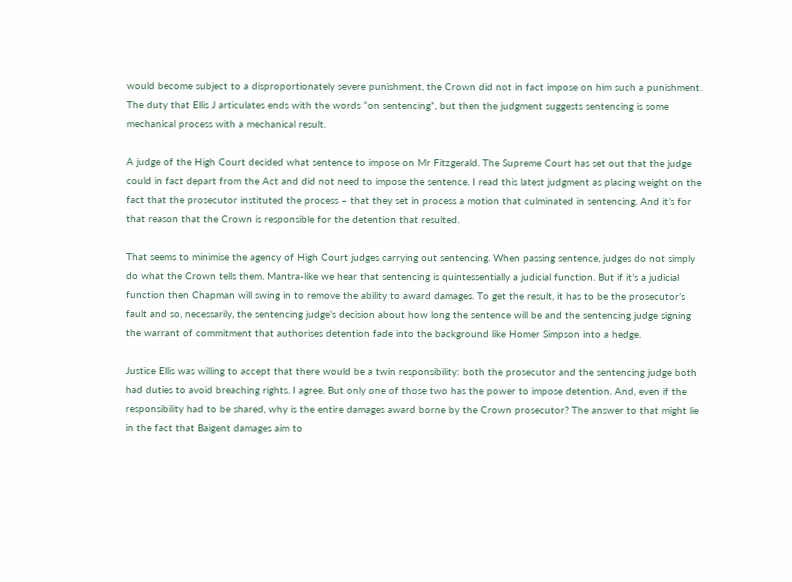would become subject to a disproportionately severe punishment, the Crown did not in fact impose on him such a punishment. The duty that Ellis J articulates ends with the words “on sentencing”, but then the judgment suggests sentencing is some mechanical process with a mechanical result.

A judge of the High Court decided what sentence to impose on Mr Fitzgerald. The Supreme Court has set out that the judge could in fact depart from the Act and did not need to impose the sentence. I read this latest judgment as placing weight on the fact that the prosecutor instituted the process – that they set in process a motion that culminated in sentencing. And it’s for that reason that the Crown is responsible for the detention that resulted.

That seems to minimise the agency of High Court judges carrying out sentencing. When passing sentence, judges do not simply do what the Crown tells them. Mantra-like we hear that sentencing is quintessentially a judicial function. But if it’s a judicial function then Chapman will swing in to remove the ability to award damages. To get the result, it has to be the prosecutor’s fault and so, necessarily, the sentencing judge’s decision about how long the sentence will be and the sentencing judge signing the warrant of commitment that authorises detention fade into the background like Homer Simpson into a hedge.

Justice Ellis was willing to accept that there would be a twin responsibility: both the prosecutor and the sentencing judge both had duties to avoid breaching rights. I agree. But only one of those two has the power to impose detention. And, even if the responsibility had to be shared, why is the entire damages award borne by the Crown prosecutor? The answer to that might lie in the fact that Baigent damages aim to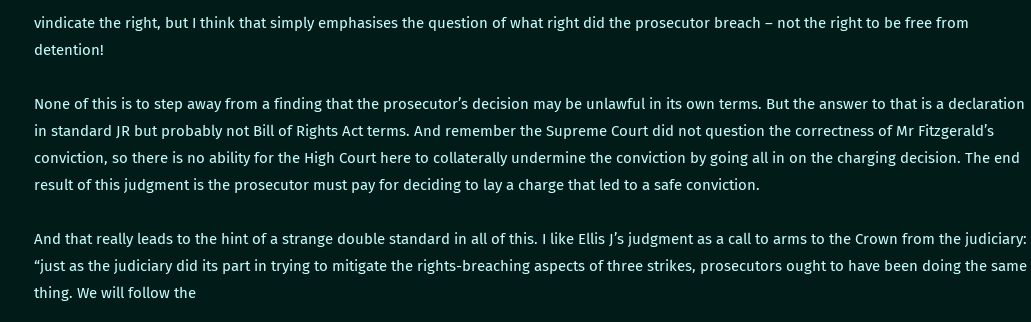vindicate the right, but I think that simply emphasises the question of what right did the prosecutor breach – not the right to be free from detention!

None of this is to step away from a finding that the prosecutor’s decision may be unlawful in its own terms. But the answer to that is a declaration in standard JR but probably not Bill of Rights Act terms. And remember the Supreme Court did not question the correctness of Mr Fitzgerald’s conviction, so there is no ability for the High Court here to collaterally undermine the conviction by going all in on the charging decision. The end result of this judgment is the prosecutor must pay for deciding to lay a charge that led to a safe conviction.

And that really leads to the hint of a strange double standard in all of this. I like Ellis J’s judgment as a call to arms to the Crown from the judiciary: “just as the judiciary did its part in trying to mitigate the rights-breaching aspects of three strikes, prosecutors ought to have been doing the same thing. We will follow the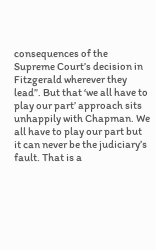consequences of the Supreme Court’s decision in Fitzgerald wherever they lead”. But that ‘we all have to play our part’ approach sits unhappily with Chapman. We all have to play our part but it can never be the judiciary’s fault. That is a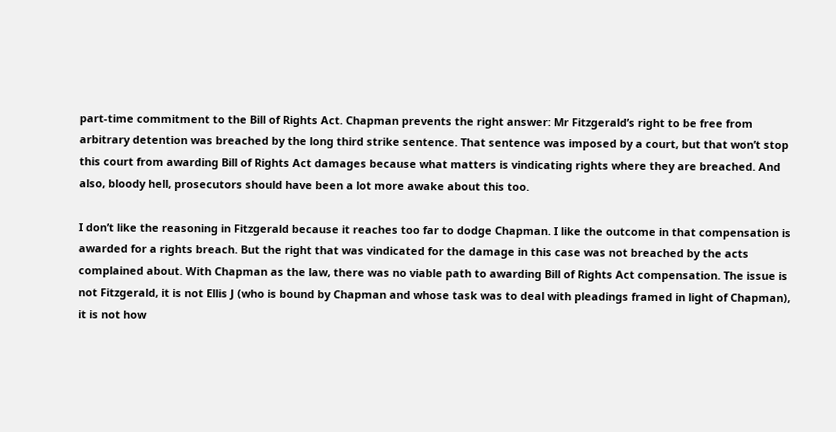part-time commitment to the Bill of Rights Act. Chapman prevents the right answer: Mr Fitzgerald’s right to be free from arbitrary detention was breached by the long third strike sentence. That sentence was imposed by a court, but that won’t stop this court from awarding Bill of Rights Act damages because what matters is vindicating rights where they are breached. And also, bloody hell, prosecutors should have been a lot more awake about this too.

I don’t like the reasoning in Fitzgerald because it reaches too far to dodge Chapman. I like the outcome in that compensation is awarded for a rights breach. But the right that was vindicated for the damage in this case was not breached by the acts complained about. With Chapman as the law, there was no viable path to awarding Bill of Rights Act compensation. The issue is not Fitzgerald, it is not Ellis J (who is bound by Chapman and whose task was to deal with pleadings framed in light of Chapman), it is not how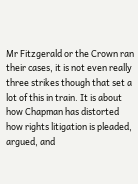Mr Fitzgerald or the Crown ran their cases, it is not even really three strikes though that set a lot of this in train. It is about how Chapman has distorted how rights litigation is pleaded, argued, and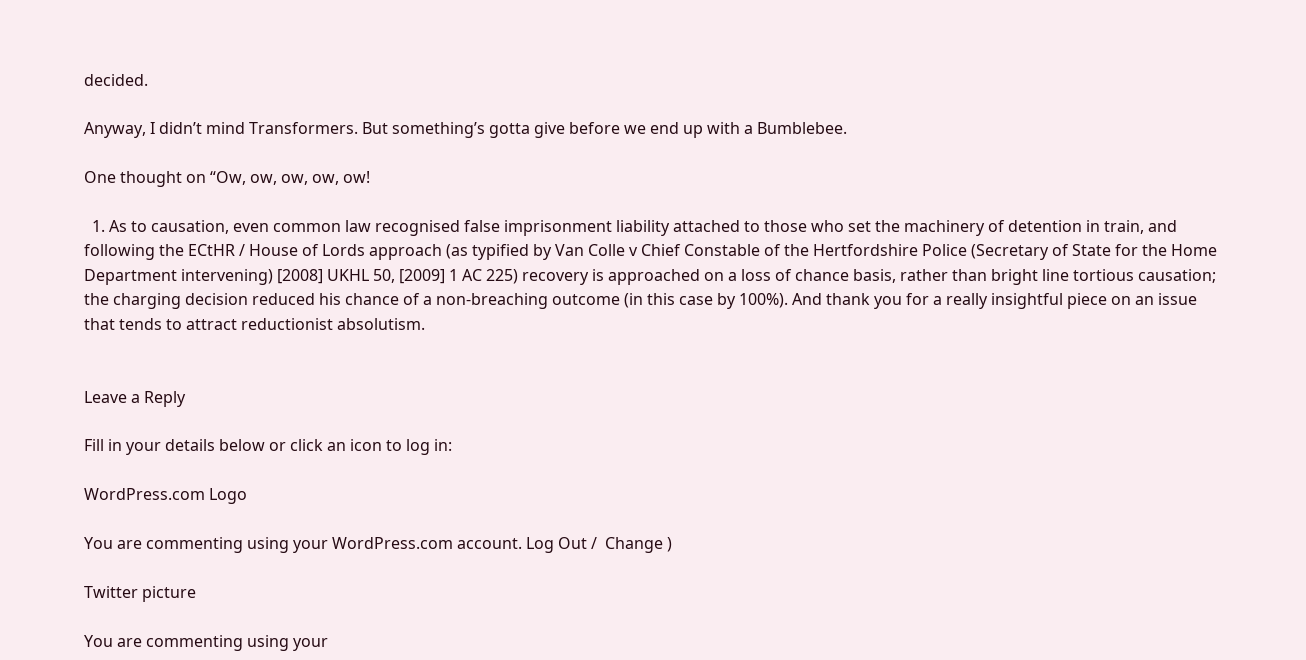decided.

Anyway, I didn’t mind Transformers. But something’s gotta give before we end up with a Bumblebee.

One thought on “Ow, ow, ow, ow, ow!

  1. As to causation, even common law recognised false imprisonment liability attached to those who set the machinery of detention in train, and following the ECtHR / House of Lords approach (as typified by Van Colle v Chief Constable of the Hertfordshire Police (Secretary of State for the Home Department intervening) [2008] UKHL 50, [2009] 1 AC 225) recovery is approached on a loss of chance basis, rather than bright line tortious causation; the charging decision reduced his chance of a non-breaching outcome (in this case by 100%). And thank you for a really insightful piece on an issue that tends to attract reductionist absolutism.


Leave a Reply

Fill in your details below or click an icon to log in:

WordPress.com Logo

You are commenting using your WordPress.com account. Log Out /  Change )

Twitter picture

You are commenting using your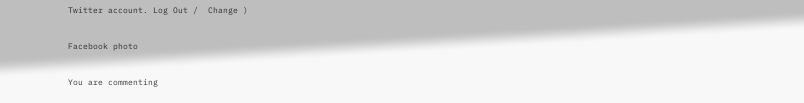Twitter account. Log Out /  Change )

Facebook photo

You are commenting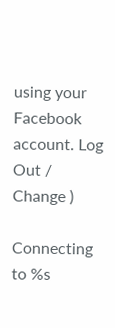using your Facebook account. Log Out /  Change )

Connecting to %s